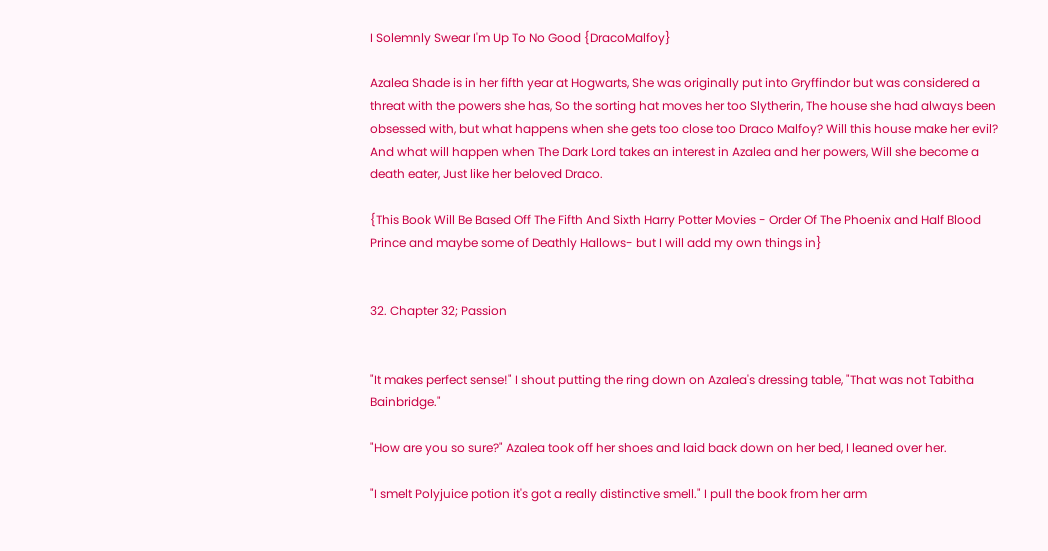I Solemnly Swear I'm Up To No Good {DracoMalfoy}

Azalea Shade is in her fifth year at Hogwarts, She was originally put into Gryffindor but was considered a threat with the powers she has, So the sorting hat moves her too Slytherin, The house she had always been obsessed with, but what happens when she gets too close too Draco Malfoy? Will this house make her evil? And what will happen when The Dark Lord takes an interest in Azalea and her powers, Will she become a death eater, Just like her beloved Draco.

{This Book Will Be Based Off The Fifth And Sixth Harry Potter Movies - Order Of The Phoenix and Half Blood Prince and maybe some of Deathly Hallows- but I will add my own things in}


32. Chapter 32; Passion


"It makes perfect sense!" I shout putting the ring down on Azalea's dressing table, "That was not Tabitha Bainbridge."

"How are you so sure?" Azalea took off her shoes and laid back down on her bed, I leaned over her.

"I smelt Polyjuice potion it's got a really distinctive smell." I pull the book from her arm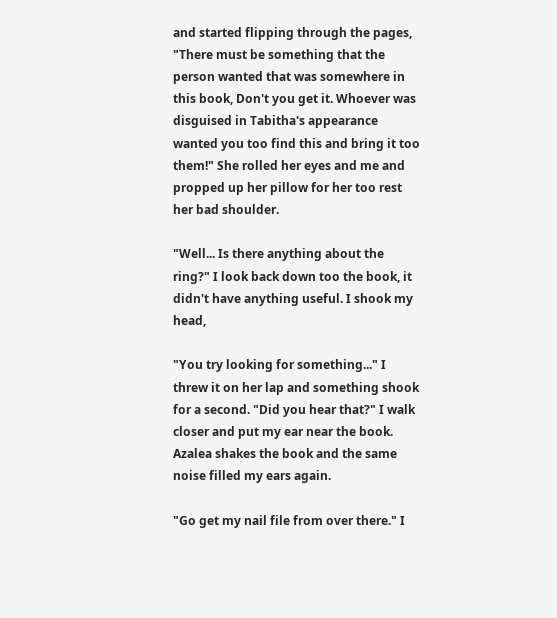and started flipping through the pages, "There must be something that the person wanted that was somewhere in this book, Don't you get it. Whoever was disguised in Tabitha's appearance wanted you too find this and bring it too them!" She rolled her eyes and me and propped up her pillow for her too rest her bad shoulder.

"Well... Is there anything about the ring?" I look back down too the book, it didn't have anything useful. I shook my head,

"You try looking for something..." I threw it on her lap and something shook for a second. "Did you hear that?" I walk closer and put my ear near the book. Azalea shakes the book and the same noise filled my ears again.

"Go get my nail file from over there." I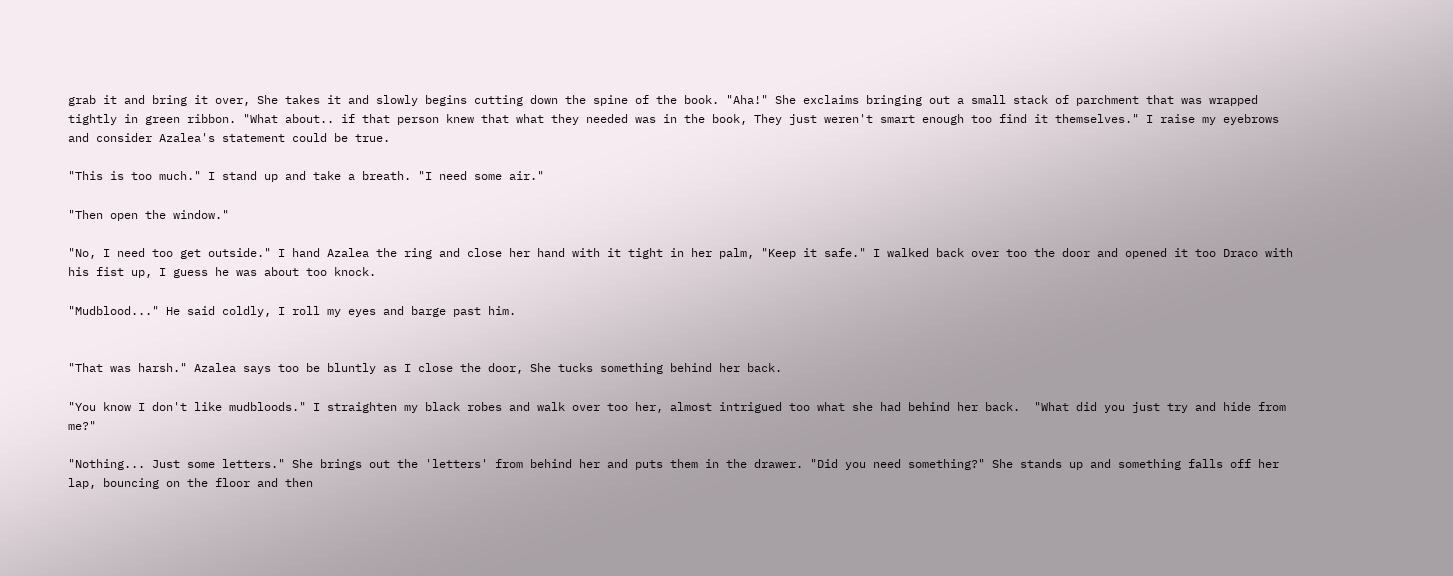grab it and bring it over, She takes it and slowly begins cutting down the spine of the book. "Aha!" She exclaims bringing out a small stack of parchment that was wrapped tightly in green ribbon. "What about.. if that person knew that what they needed was in the book, They just weren't smart enough too find it themselves." I raise my eyebrows and consider Azalea's statement could be true.

"This is too much." I stand up and take a breath. "I need some air."

"Then open the window."

"No, I need too get outside." I hand Azalea the ring and close her hand with it tight in her palm, "Keep it safe." I walked back over too the door and opened it too Draco with his fist up, I guess he was about too knock.

"Mudblood..." He said coldly, I roll my eyes and barge past him.


"That was harsh." Azalea says too be bluntly as I close the door, She tucks something behind her back.

"You know I don't like mudbloods." I straighten my black robes and walk over too her, almost intrigued too what she had behind her back.  "What did you just try and hide from me?"

"Nothing... Just some letters." She brings out the 'letters' from behind her and puts them in the drawer. "Did you need something?" She stands up and something falls off her lap, bouncing on the floor and then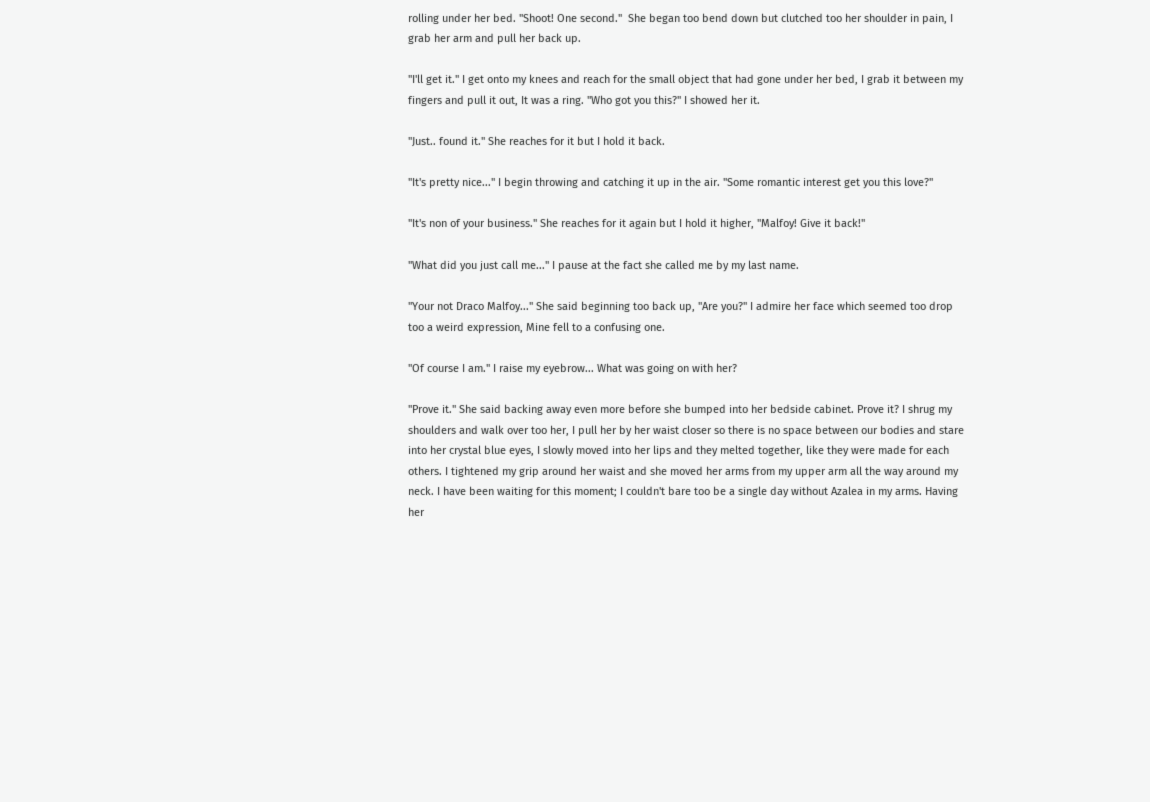rolling under her bed. "Shoot! One second."  She began too bend down but clutched too her shoulder in pain, I grab her arm and pull her back up.

"I'll get it." I get onto my knees and reach for the small object that had gone under her bed, I grab it between my fingers and pull it out, It was a ring. "Who got you this?" I showed her it.

"Just.. found it." She reaches for it but I hold it back.

"It's pretty nice..." I begin throwing and catching it up in the air. "Some romantic interest get you this love?"

"It's non of your business." She reaches for it again but I hold it higher, "Malfoy! Give it back!"

"What did you just call me..." I pause at the fact she called me by my last name.

"Your not Draco Malfoy..." She said beginning too back up, "Are you?" I admire her face which seemed too drop too a weird expression, Mine fell to a confusing one.

"Of course I am." I raise my eyebrow... What was going on with her?

"Prove it." She said backing away even more before she bumped into her bedside cabinet. Prove it? I shrug my shoulders and walk over too her, I pull her by her waist closer so there is no space between our bodies and stare into her crystal blue eyes, I slowly moved into her lips and they melted together, like they were made for each others. I tightened my grip around her waist and she moved her arms from my upper arm all the way around my neck. I have been waiting for this moment; I couldn't bare too be a single day without Azalea in my arms. Having her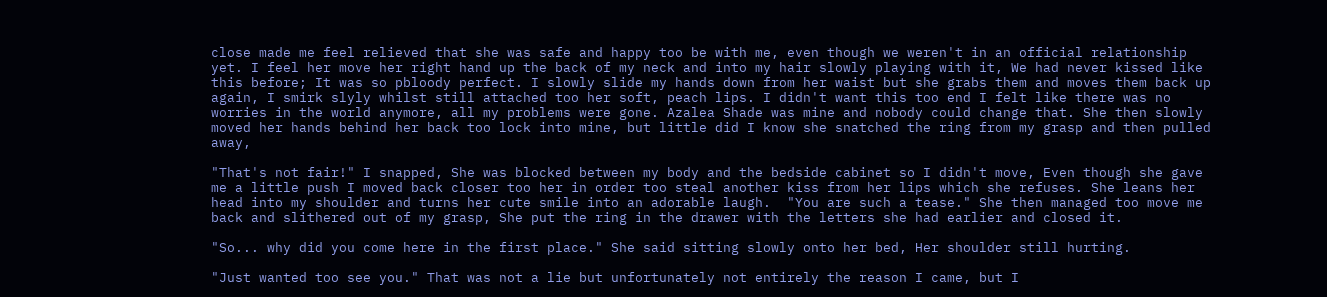close made me feel relieved that she was safe and happy too be with me, even though we weren't in an official relationship yet. I feel her move her right hand up the back of my neck and into my hair slowly playing with it, We had never kissed like this before; It was so pbloody perfect. I slowly slide my hands down from her waist but she grabs them and moves them back up again, I smirk slyly whilst still attached too her soft, peach lips. I didn't want this too end I felt like there was no worries in the world anymore, all my problems were gone. Azalea Shade was mine and nobody could change that. She then slowly moved her hands behind her back too lock into mine, but little did I know she snatched the ring from my grasp and then pulled away,

"That's not fair!" I snapped, She was blocked between my body and the bedside cabinet so I didn't move, Even though she gave me a little push I moved back closer too her in order too steal another kiss from her lips which she refuses. She leans her head into my shoulder and turns her cute smile into an adorable laugh.  "You are such a tease." She then managed too move me back and slithered out of my grasp, She put the ring in the drawer with the letters she had earlier and closed it.

"So... why did you come here in the first place." She said sitting slowly onto her bed, Her shoulder still hurting.

"Just wanted too see you." That was not a lie but unfortunately not entirely the reason I came, but I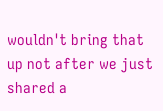wouldn't bring that up not after we just shared a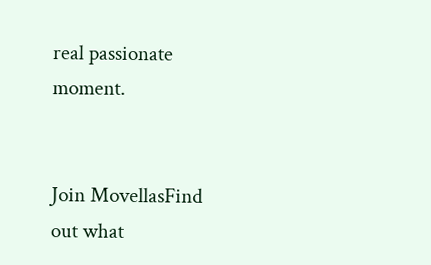real passionate moment.


Join MovellasFind out what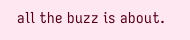all the buzz is about.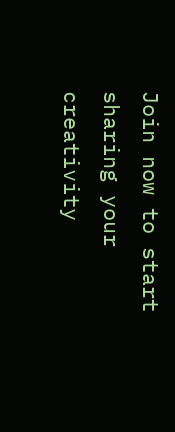Join now to start sharing your creativity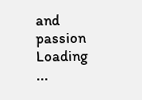and passion
Loading ...